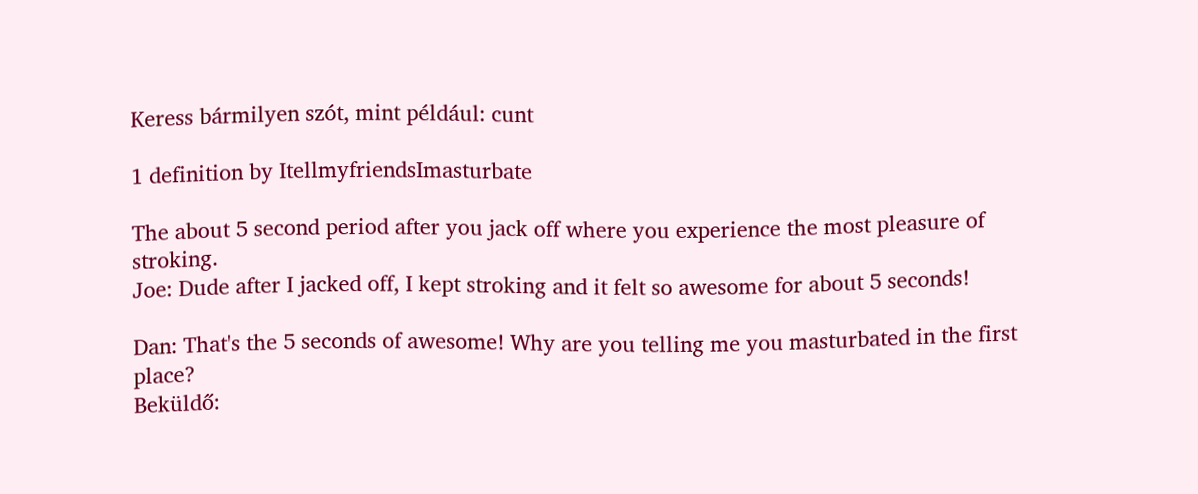Keress bármilyen szót, mint például: cunt

1 definition by ItellmyfriendsImasturbate

The about 5 second period after you jack off where you experience the most pleasure of stroking.
Joe: Dude after I jacked off, I kept stroking and it felt so awesome for about 5 seconds!

Dan: That's the 5 seconds of awesome! Why are you telling me you masturbated in the first place?
Beküldő: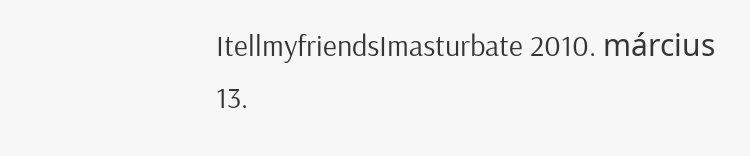ItellmyfriendsImasturbate 2010. március 13.